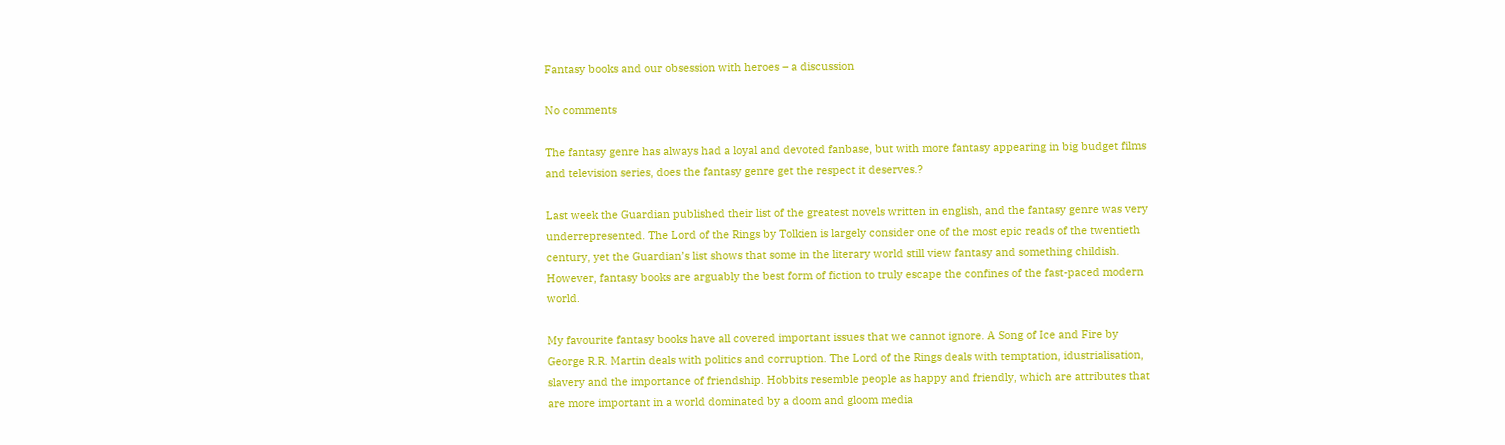Fantasy books and our obsession with heroes – a discussion

No comments

The fantasy genre has always had a loyal and devoted fanbase, but with more fantasy appearing in big budget films and television series, does the fantasy genre get the respect it deserves.?

Last week the Guardian published their list of the greatest novels written in english, and the fantasy genre was very underrepresented. The Lord of the Rings by Tolkien is largely consider one of the most epic reads of the twentieth century, yet the Guardian’s list shows that some in the literary world still view fantasy and something childish. However, fantasy books are arguably the best form of fiction to truly escape the confines of the fast-paced modern world.

My favourite fantasy books have all covered important issues that we cannot ignore. A Song of Ice and Fire by George R.R. Martin deals with politics and corruption. The Lord of the Rings deals with temptation, idustrialisation, slavery and the importance of friendship. Hobbits resemble people as happy and friendly, which are attributes that are more important in a world dominated by a doom and gloom media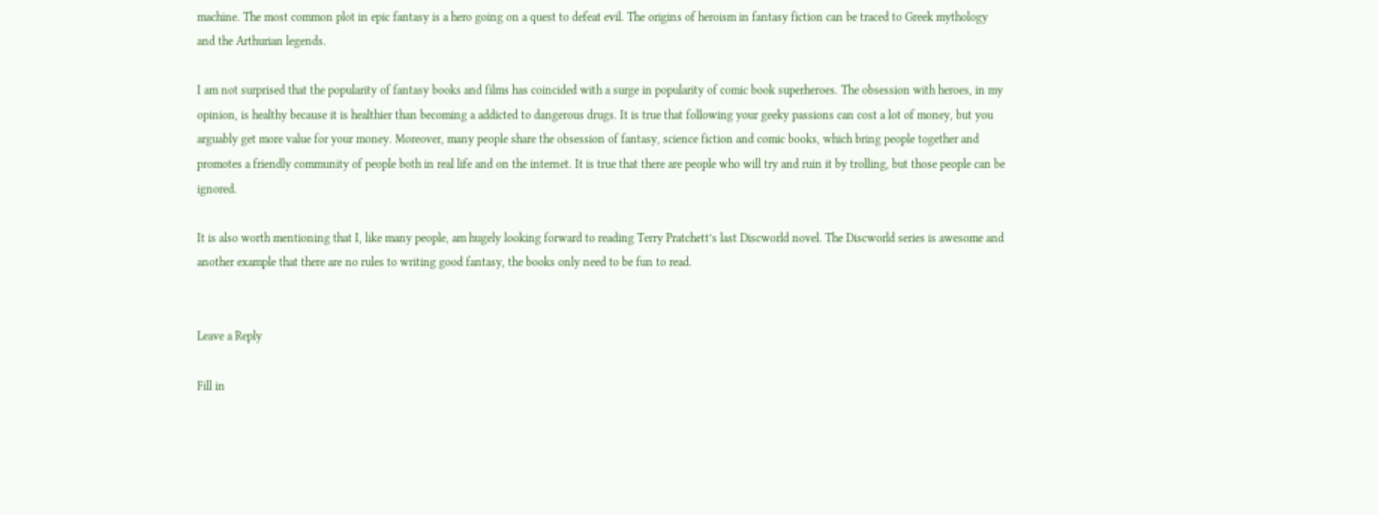machine. The most common plot in epic fantasy is a hero going on a quest to defeat evil. The origins of heroism in fantasy fiction can be traced to Greek mythology and the Arthurian legends.

I am not surprised that the popularity of fantasy books and films has coincided with a surge in popularity of comic book superheroes. The obsession with heroes, in my opinion, is healthy because it is healthier than becoming a addicted to dangerous drugs. It is true that following your geeky passions can cost a lot of money, but you arguably get more value for your money. Moreover, many people share the obsession of fantasy, science fiction and comic books, which bring people together and promotes a friendly community of people both in real life and on the internet. It is true that there are people who will try and ruin it by trolling, but those people can be ignored.

It is also worth mentioning that I, like many people, am hugely looking forward to reading Terry Pratchett’s last Discworld novel. The Discworld series is awesome and another example that there are no rules to writing good fantasy, the books only need to be fun to read.


Leave a Reply

Fill in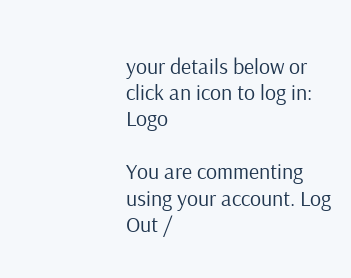your details below or click an icon to log in: Logo

You are commenting using your account. Log Out /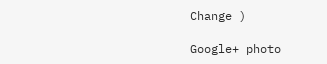Change )

Google+ photo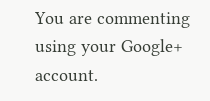You are commenting using your Google+ account.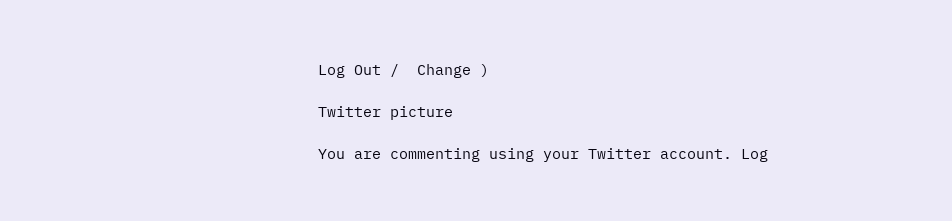Log Out /  Change )

Twitter picture

You are commenting using your Twitter account. Log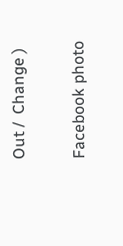Out /  Change )

Facebook photo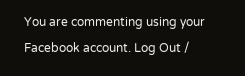You are commenting using your Facebook account. Log Out /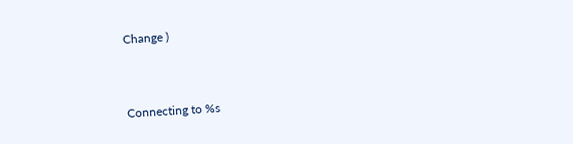Change )


Connecting to %s